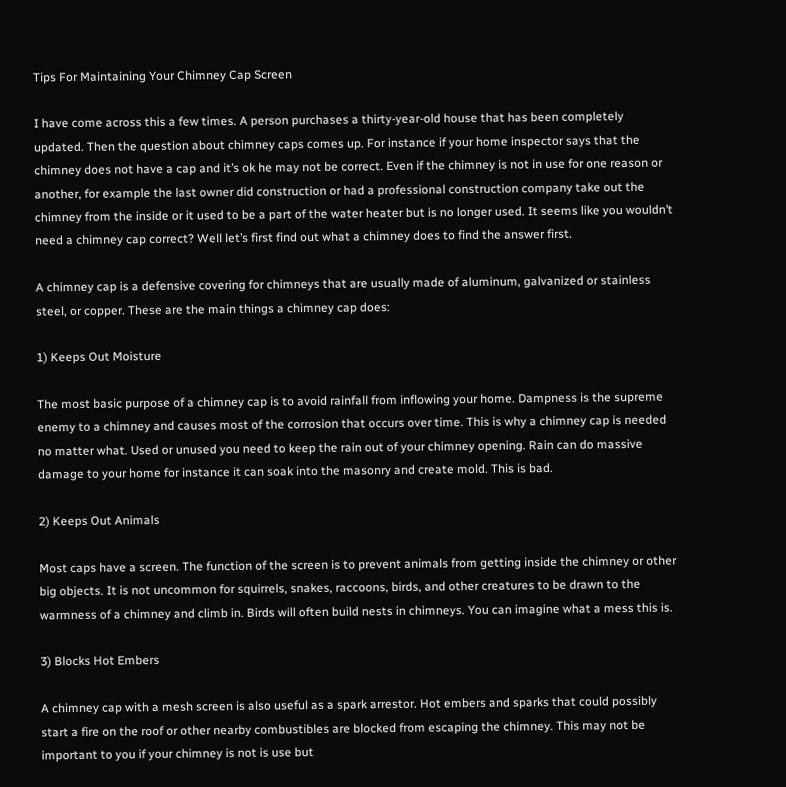Tips For Maintaining Your Chimney Cap Screen

I have come across this a few times. A person purchases a thirty-year-old house that has been completely updated. Then the question about chimney caps comes up. For instance if your home inspector says that the chimney does not have a cap and it’s ok he may not be correct. Even if the chimney is not in use for one reason or another, for example the last owner did construction or had a professional construction company take out the chimney from the inside or it used to be a part of the water heater but is no longer used. It seems like you wouldn’t need a chimney cap correct? Well let’s first find out what a chimney does to find the answer first.

A chimney cap is a defensive covering for chimneys that are usually made of aluminum, galvanized or stainless steel, or copper. These are the main things a chimney cap does:

1) Keeps Out Moisture

The most basic purpose of a chimney cap is to avoid rainfall from inflowing your home. Dampness is the supreme enemy to a chimney and causes most of the corrosion that occurs over time. This is why a chimney cap is needed no matter what. Used or unused you need to keep the rain out of your chimney opening. Rain can do massive damage to your home for instance it can soak into the masonry and create mold. This is bad.

2) Keeps Out Animals

Most caps have a screen. The function of the screen is to prevent animals from getting inside the chimney or other big objects. It is not uncommon for squirrels, snakes, raccoons, birds, and other creatures to be drawn to the warmness of a chimney and climb in. Birds will often build nests in chimneys. You can imagine what a mess this is.

3) Blocks Hot Embers

A chimney cap with a mesh screen is also useful as a spark arrestor. Hot embers and sparks that could possibly start a fire on the roof or other nearby combustibles are blocked from escaping the chimney. This may not be important to you if your chimney is not is use but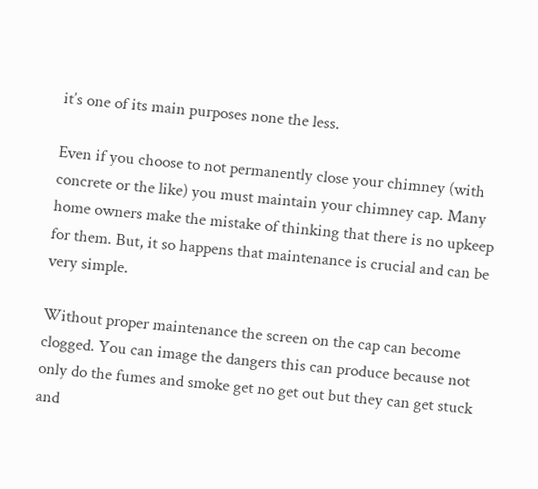it’s one of its main purposes none the less.

Even if you choose to not permanently close your chimney (with concrete or the like) you must maintain your chimney cap. Many home owners make the mistake of thinking that there is no upkeep for them. But, it so happens that maintenance is crucial and can be very simple.

Without proper maintenance the screen on the cap can become clogged. You can image the dangers this can produce because not only do the fumes and smoke get no get out but they can get stuck and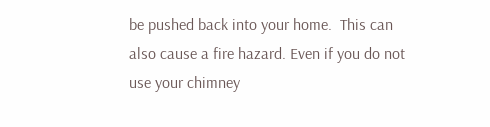be pushed back into your home.  This can also cause a fire hazard. Even if you do not use your chimney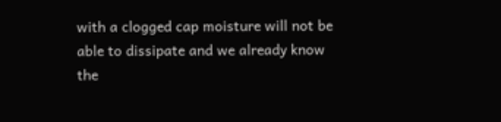with a clogged cap moisture will not be able to dissipate and we already know the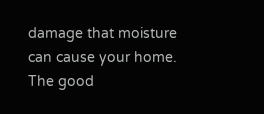damage that moisture can cause your home. The good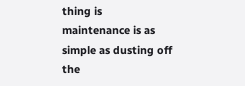thing is maintenance is as simple as dusting off the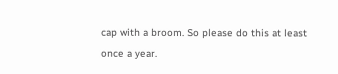cap with a broom. So please do this at least once a year.